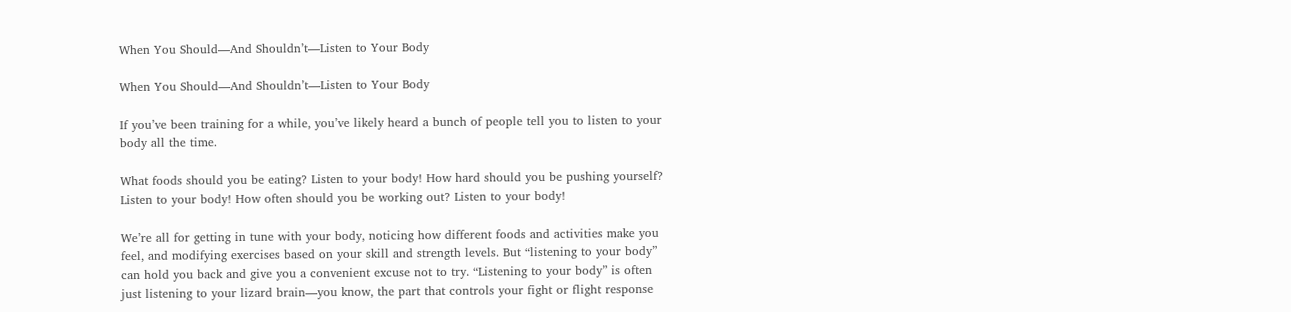When You Should—And Shouldn’t—Listen to Your Body

When You Should—And Shouldn’t—Listen to Your Body

If you’ve been training for a while, you’ve likely heard a bunch of people tell you to listen to your body all the time.

What foods should you be eating? Listen to your body! How hard should you be pushing yourself? Listen to your body! How often should you be working out? Listen to your body!

We’re all for getting in tune with your body, noticing how different foods and activities make you feel, and modifying exercises based on your skill and strength levels. But “listening to your body” can hold you back and give you a convenient excuse not to try. “Listening to your body” is often just listening to your lizard brain—you know, the part that controls your fight or flight response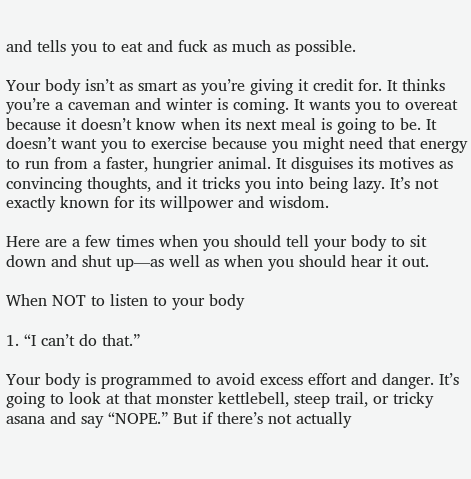and tells you to eat and fuck as much as possible.

Your body isn’t as smart as you’re giving it credit for. It thinks you’re a caveman and winter is coming. It wants you to overeat because it doesn’t know when its next meal is going to be. It doesn’t want you to exercise because you might need that energy to run from a faster, hungrier animal. It disguises its motives as convincing thoughts, and it tricks you into being lazy. It’s not exactly known for its willpower and wisdom.

Here are a few times when you should tell your body to sit down and shut up—as well as when you should hear it out.

When NOT to listen to your body

1. “I can’t do that.”

Your body is programmed to avoid excess effort and danger. It’s going to look at that monster kettlebell, steep trail, or tricky asana and say “NOPE.” But if there’s not actually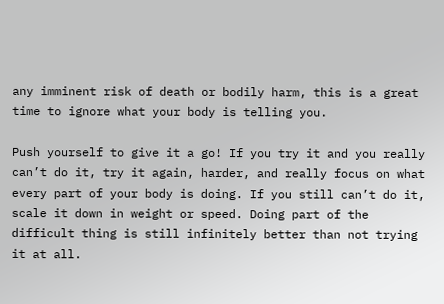any imminent risk of death or bodily harm, this is a great time to ignore what your body is telling you.

Push yourself to give it a go! If you try it and you really can’t do it, try it again, harder, and really focus on what every part of your body is doing. If you still can’t do it, scale it down in weight or speed. Doing part of the difficult thing is still infinitely better than not trying it at all.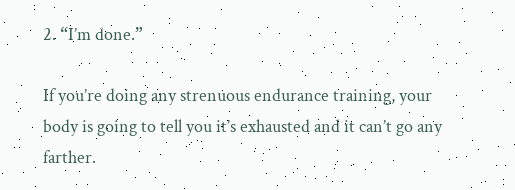2. “I’m done.”

If you’re doing any strenuous endurance training, your body is going to tell you it’s exhausted and it can’t go any farther.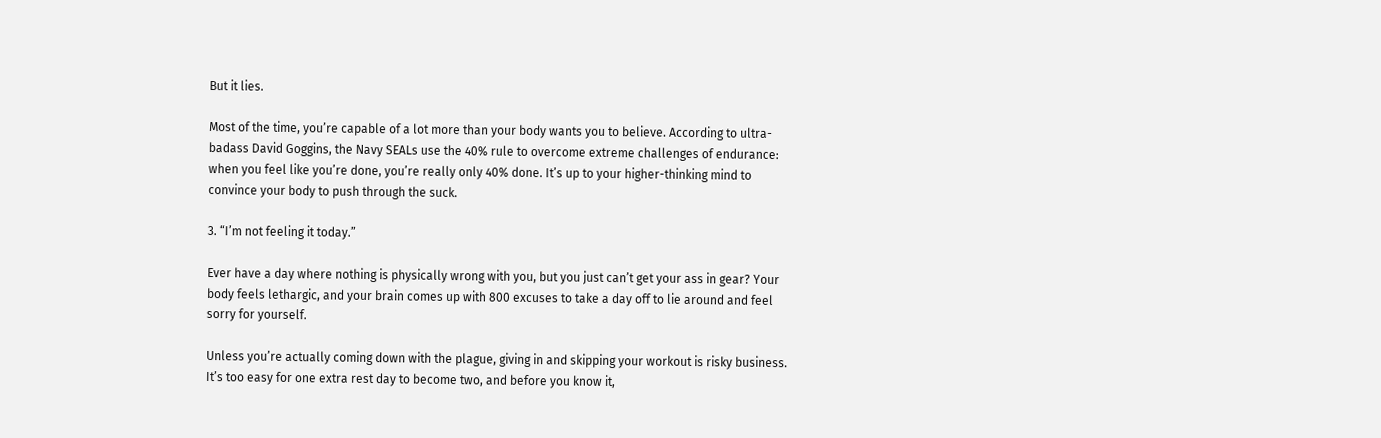But it lies.

Most of the time, you’re capable of a lot more than your body wants you to believe. According to ultra-badass David Goggins, the Navy SEALs use the 40% rule to overcome extreme challenges of endurance: when you feel like you’re done, you’re really only 40% done. It’s up to your higher-thinking mind to convince your body to push through the suck.

3. “I’m not feeling it today.”

Ever have a day where nothing is physically wrong with you, but you just can’t get your ass in gear? Your body feels lethargic, and your brain comes up with 800 excuses to take a day off to lie around and feel sorry for yourself.

Unless you’re actually coming down with the plague, giving in and skipping your workout is risky business. It’s too easy for one extra rest day to become two, and before you know it,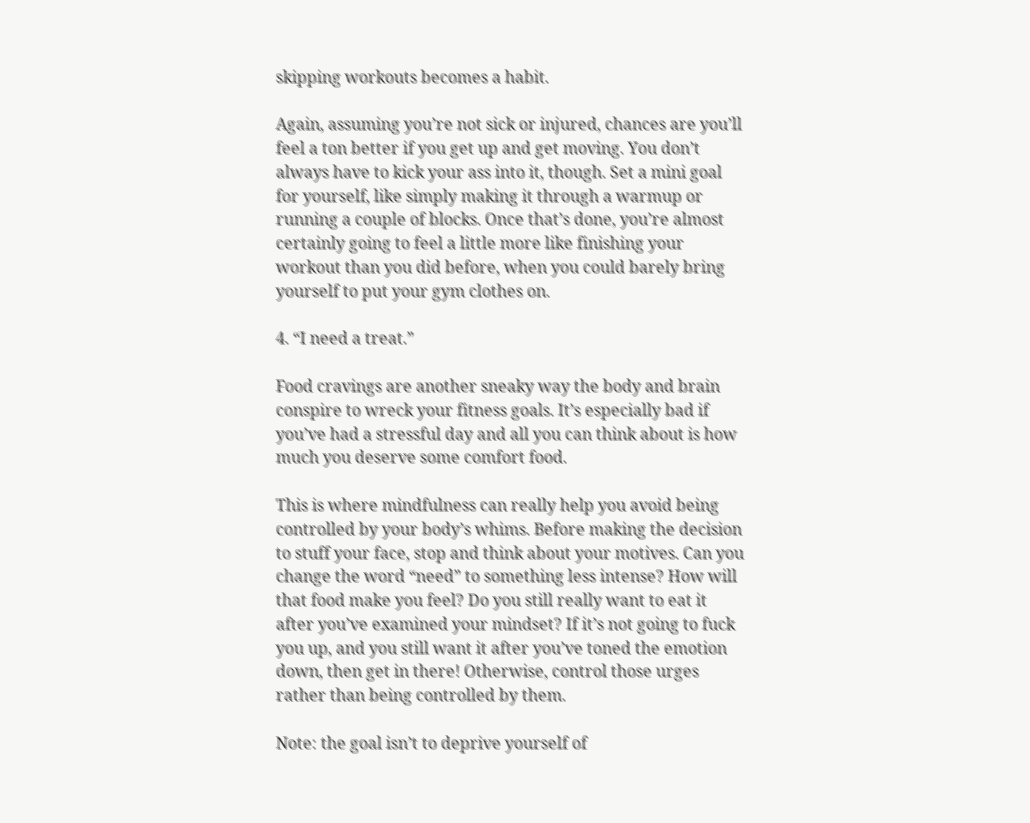skipping workouts becomes a habit.

Again, assuming you’re not sick or injured, chances are you’ll feel a ton better if you get up and get moving. You don’t always have to kick your ass into it, though. Set a mini goal for yourself, like simply making it through a warmup or running a couple of blocks. Once that’s done, you’re almost certainly going to feel a little more like finishing your workout than you did before, when you could barely bring yourself to put your gym clothes on.

4. “I need a treat.”

Food cravings are another sneaky way the body and brain conspire to wreck your fitness goals. It’s especially bad if you’ve had a stressful day and all you can think about is how much you deserve some comfort food.

This is where mindfulness can really help you avoid being controlled by your body’s whims. Before making the decision to stuff your face, stop and think about your motives. Can you change the word “need” to something less intense? How will that food make you feel? Do you still really want to eat it after you’ve examined your mindset? If it’s not going to fuck you up, and you still want it after you’ve toned the emotion down, then get in there! Otherwise, control those urges rather than being controlled by them.

Note: the goal isn’t to deprive yourself of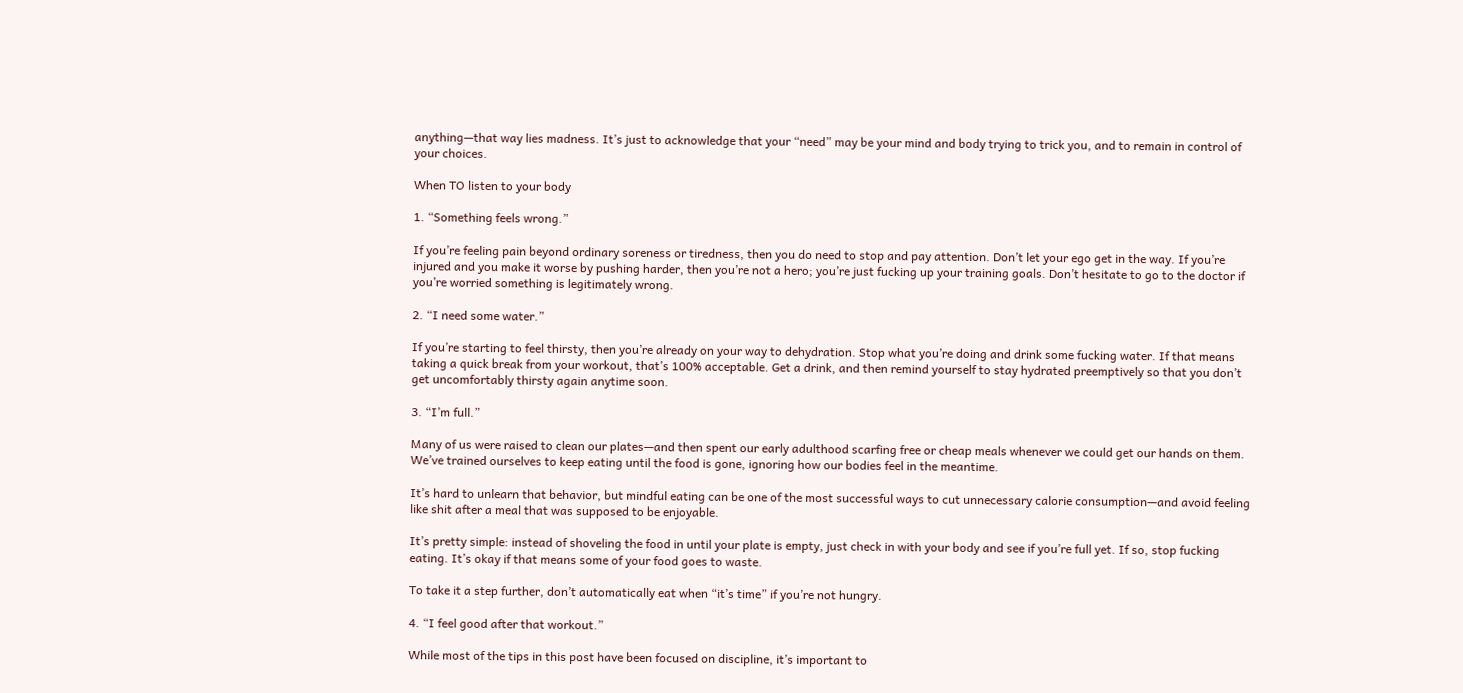anything—that way lies madness. It’s just to acknowledge that your “need” may be your mind and body trying to trick you, and to remain in control of your choices.

When TO listen to your body

1. “Something feels wrong.”

If you’re feeling pain beyond ordinary soreness or tiredness, then you do need to stop and pay attention. Don’t let your ego get in the way. If you’re injured and you make it worse by pushing harder, then you’re not a hero; you’re just fucking up your training goals. Don’t hesitate to go to the doctor if you’re worried something is legitimately wrong.

2. “I need some water.”

If you’re starting to feel thirsty, then you’re already on your way to dehydration. Stop what you’re doing and drink some fucking water. If that means taking a quick break from your workout, that’s 100% acceptable. Get a drink, and then remind yourself to stay hydrated preemptively so that you don’t get uncomfortably thirsty again anytime soon.

3. “I’m full.”

Many of us were raised to clean our plates—and then spent our early adulthood scarfing free or cheap meals whenever we could get our hands on them. We’ve trained ourselves to keep eating until the food is gone, ignoring how our bodies feel in the meantime.

It’s hard to unlearn that behavior, but mindful eating can be one of the most successful ways to cut unnecessary calorie consumption—and avoid feeling like shit after a meal that was supposed to be enjoyable.

It’s pretty simple: instead of shoveling the food in until your plate is empty, just check in with your body and see if you’re full yet. If so, stop fucking eating. It’s okay if that means some of your food goes to waste.

To take it a step further, don’t automatically eat when “it’s time” if you’re not hungry.

4. “I feel good after that workout.”

While most of the tips in this post have been focused on discipline, it’s important to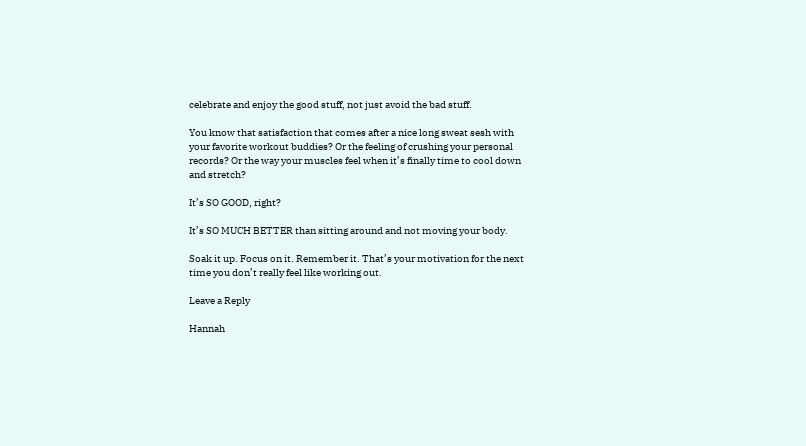celebrate and enjoy the good stuff, not just avoid the bad stuff.

You know that satisfaction that comes after a nice long sweat sesh with your favorite workout buddies? Or the feeling of crushing your personal records? Or the way your muscles feel when it’s finally time to cool down and stretch?

It’s SO GOOD, right?

It’s SO MUCH BETTER than sitting around and not moving your body.

Soak it up. Focus on it. Remember it. That’s your motivation for the next time you don’t really feel like working out.

Leave a Reply

Hannah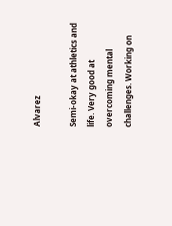Alvarez

Semi-okay at athletics and life. Very good at overcoming mental challenges. Working on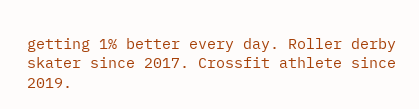getting 1% better every day. Roller derby skater since 2017. Crossfit athlete since 2019.